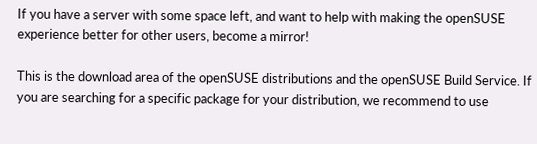If you have a server with some space left, and want to help with making the openSUSE experience better for other users, become a mirror!

This is the download area of the openSUSE distributions and the openSUSE Build Service. If you are searching for a specific package for your distribution, we recommend to use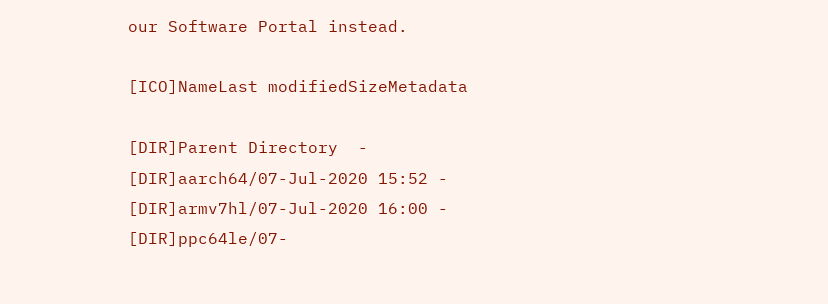our Software Portal instead.

[ICO]NameLast modifiedSizeMetadata

[DIR]Parent Directory  -
[DIR]aarch64/07-Jul-2020 15:52 -
[DIR]armv7hl/07-Jul-2020 16:00 -
[DIR]ppc64le/07-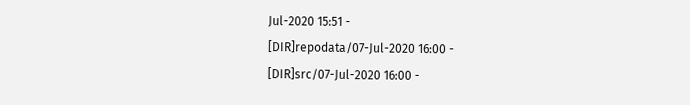Jul-2020 15:51 -
[DIR]repodata/07-Jul-2020 16:00 -
[DIR]src/07-Jul-2020 16:00 -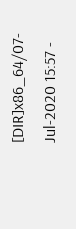[DIR]x86_64/07-Jul-2020 15:57 -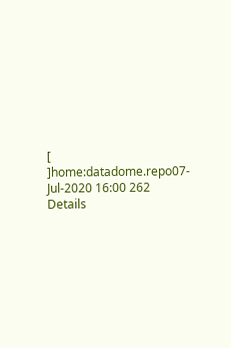[   ]home:datadome.repo07-Jul-2020 16:00 262 Details